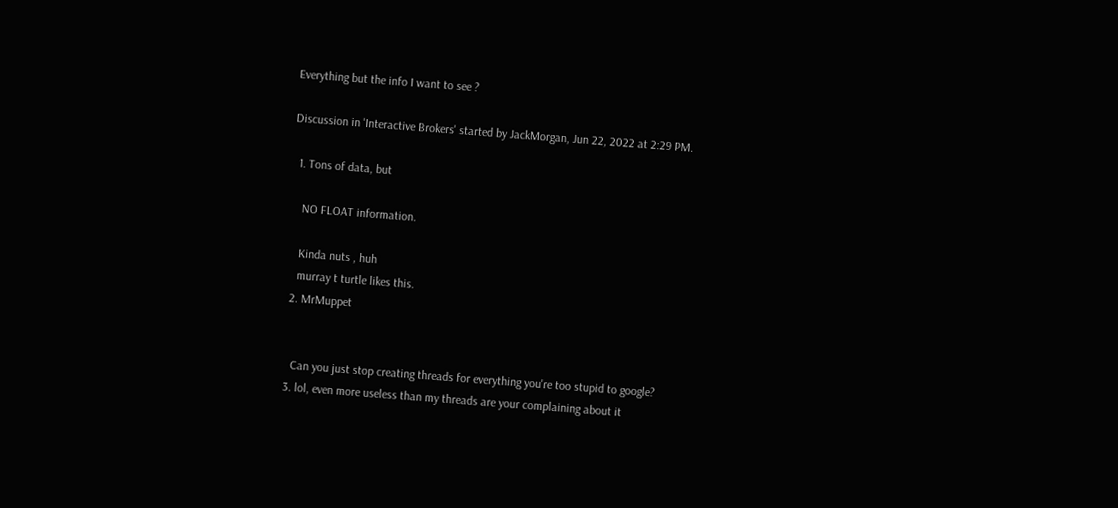Everything but the info I want to see ?

Discussion in 'Interactive Brokers' started by JackMorgan, Jun 22, 2022 at 2:29 PM.

  1. Tons of data, but

    NO FLOAT information.

    Kinda nuts , huh
    murray t turtle likes this.
  2. MrMuppet


    Can you just stop creating threads for everything you're too stupid to google?
  3. lol, even more useless than my threads are your complaining about it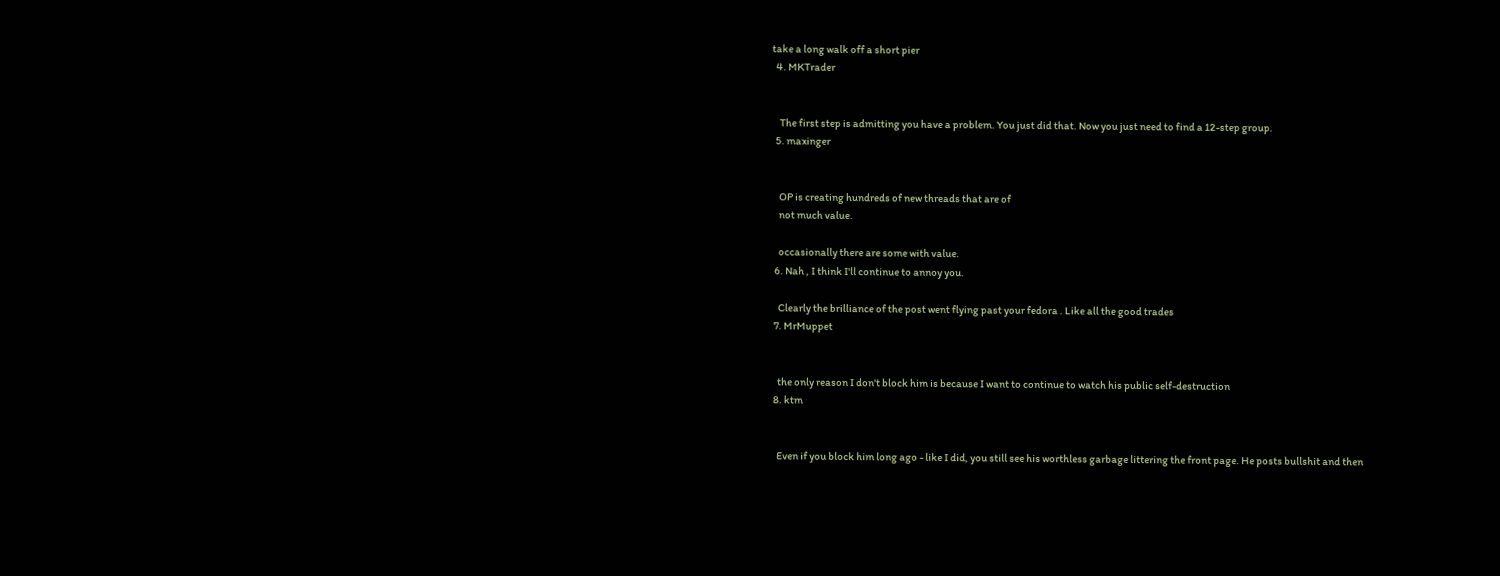take a long walk off a short pier
  4. MKTrader


    The first step is admitting you have a problem. You just did that. Now you just need to find a 12-step group.
  5. maxinger


    OP is creating hundreds of new threads that are of
    not much value.

    occasionally there are some with value.
  6. Nah , I think I'll continue to annoy you.

    Clearly the brilliance of the post went flying past your fedora . Like all the good trades
  7. MrMuppet


    the only reason I don't block him is because I want to continue to watch his public self-destruction
  8. ktm


    Even if you block him long ago - like I did, you still see his worthless garbage littering the front page. He posts bullshit and then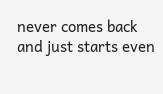never comes back and just starts even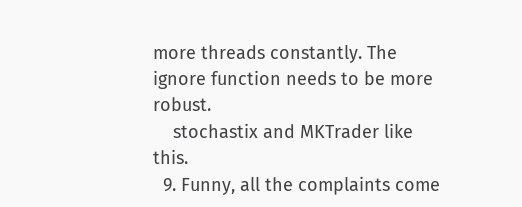more threads constantly. The ignore function needs to be more robust.
    stochastix and MKTrader like this.
  9. Funny, all the complaints come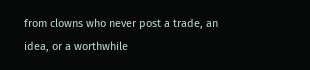from clowns who never post a trade, an idea, or a worthwhile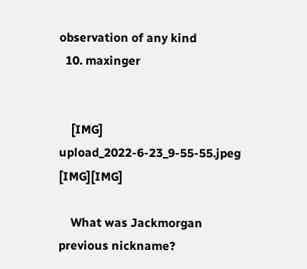observation of any kind
  10. maxinger


    [IMG] upload_2022-6-23_9-55-55.jpeg [IMG][IMG]

    What was Jackmorgan previous nickname?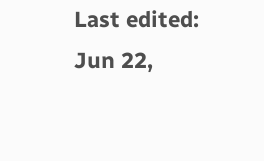Last edited: Jun 22,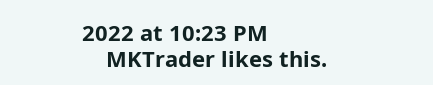2022 at 10:23 PM
    MKTrader likes this.